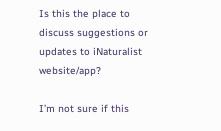Is this the place to discuss suggestions or updates to iNaturalist website/app?

I’m not sure if this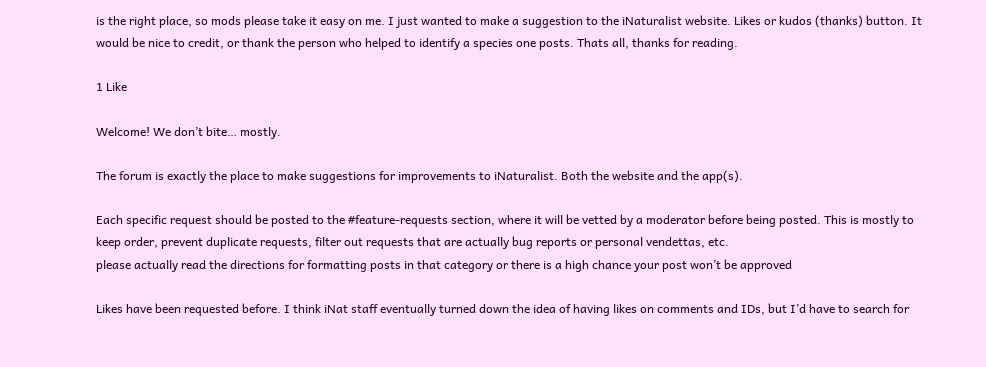is the right place, so mods please take it easy on me. I just wanted to make a suggestion to the iNaturalist website. Likes or kudos (thanks) button. It would be nice to credit, or thank the person who helped to identify a species one posts. Thats all, thanks for reading.

1 Like

Welcome! We don’t bite… mostly.

The forum is exactly the place to make suggestions for improvements to iNaturalist. Both the website and the app(s).

Each specific request should be posted to the #feature-requests section, where it will be vetted by a moderator before being posted. This is mostly to keep order, prevent duplicate requests, filter out requests that are actually bug reports or personal vendettas, etc.
please actually read the directions for formatting posts in that category or there is a high chance your post won’t be approved

Likes have been requested before. I think iNat staff eventually turned down the idea of having likes on comments and IDs, but I’d have to search for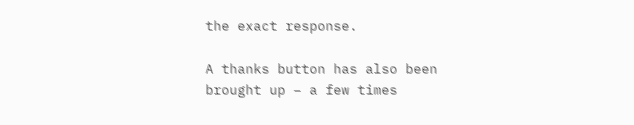the exact response.

A thanks button has also been brought up – a few times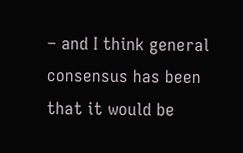– and I think general consensus has been that it would be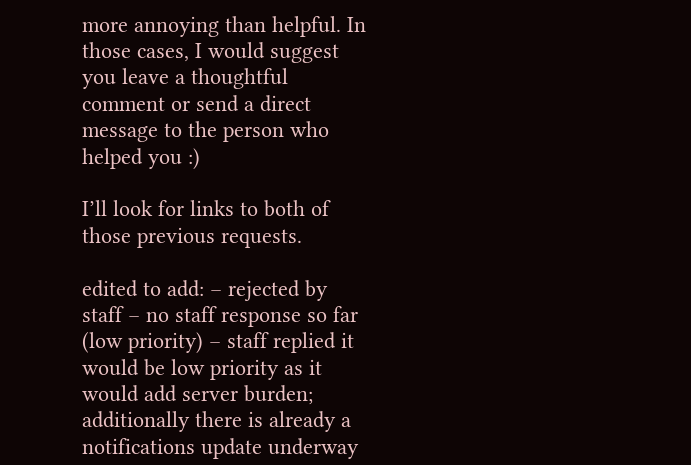more annoying than helpful. In those cases, I would suggest you leave a thoughtful comment or send a direct message to the person who helped you :)

I’ll look for links to both of those previous requests.

edited to add: – rejected by staff – no staff response so far (low priority) – staff replied it would be low priority as it would add server burden; additionally there is already a notifications update underway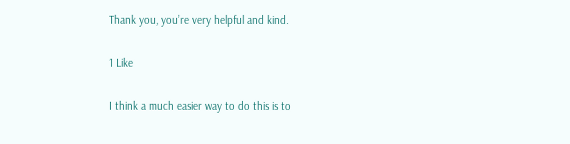Thank you, you’re very helpful and kind.

1 Like

I think a much easier way to do this is to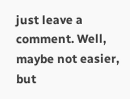just leave a comment. Well, maybe not easier, but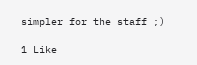simpler for the staff ;)

1 Like